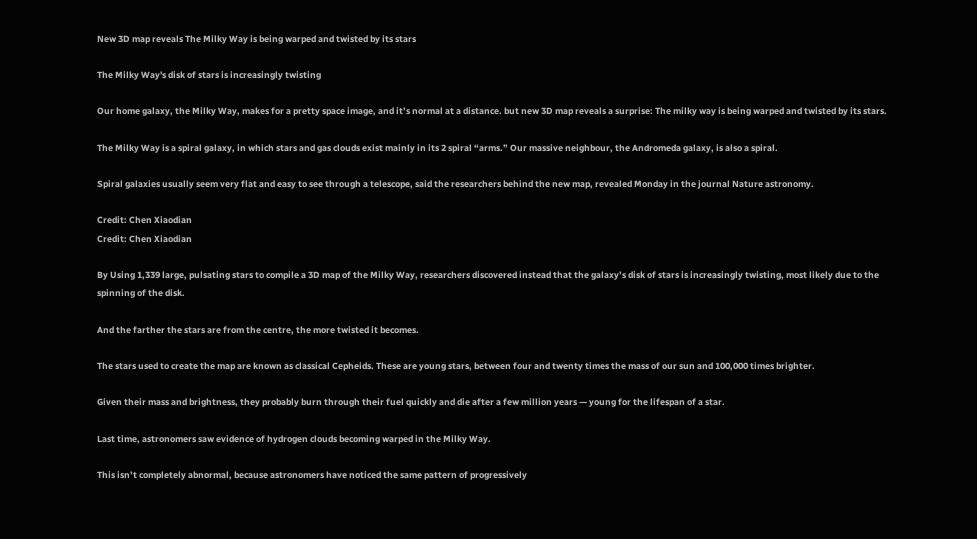New 3D map reveals The Milky Way is being warped and twisted by its stars

The Milky Way's disk of stars is increasingly twisting

Our home galaxy, the Milky Way, makes for a pretty space image, and it’s normal at a distance. but new 3D map reveals a surprise: The milky way is being warped and twisted by its stars.

The Milky Way is a spiral galaxy, in which stars and gas clouds exist mainly in its 2 spiral “arms.” Our massive neighbour, the Andromeda galaxy, is also a spiral.

Spiral galaxies usually seem very flat and easy to see through a telescope, said the researchers behind the new map, revealed Monday in the journal Nature astronomy.

Credit: Chen Xiaodian
Credit: Chen Xiaodian

By Using 1,339 large, pulsating stars to compile a 3D map of the Milky Way, researchers discovered instead that the galaxy’s disk of stars is increasingly twisting, most likely due to the spinning of the disk.

And the farther the stars are from the centre, the more twisted it becomes.

The stars used to create the map are known as classical Cepheids. These are young stars, between four and twenty times the mass of our sun and 100,000 times brighter.

Given their mass and brightness, they probably burn through their fuel quickly and die after a few million years — young for the lifespan of a star.

Last time, astronomers saw evidence of hydrogen clouds becoming warped in the Milky Way.

This isn’t completely abnormal, because astronomers have noticed the same pattern of progressively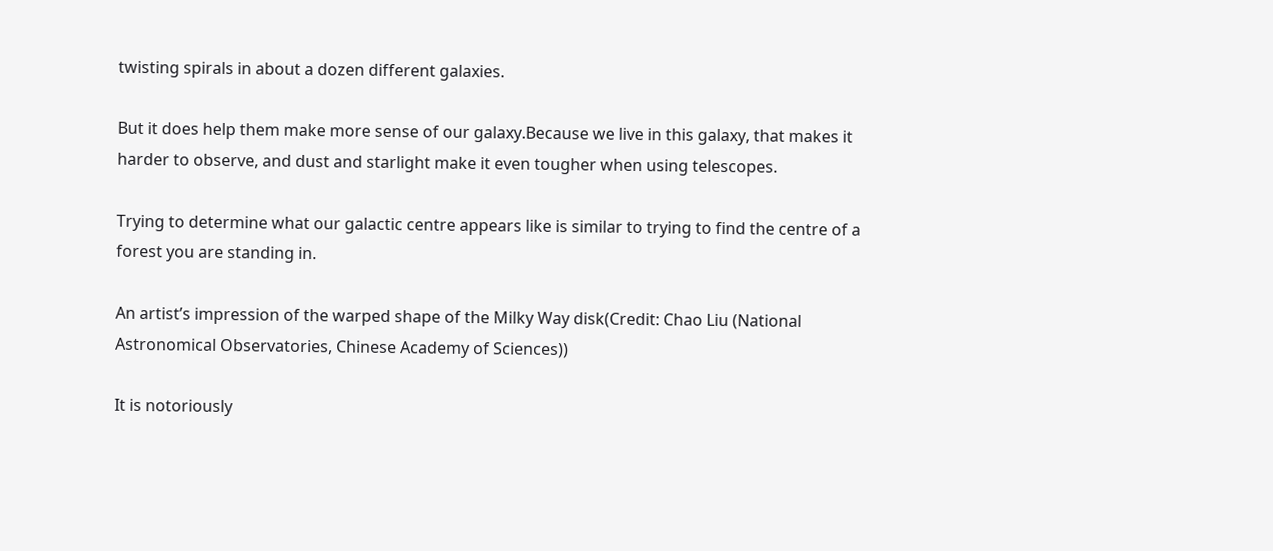twisting spirals in about a dozen different galaxies.

But it does help them make more sense of our galaxy.Because we live in this galaxy, that makes it harder to observe, and dust and starlight make it even tougher when using telescopes.

Trying to determine what our galactic centre appears like is similar to trying to find the centre of a forest you are standing in.

An artist’s impression of the warped shape of the Milky Way disk(Credit: Chao Liu (National Astronomical Observatories, Chinese Academy of Sciences))

It is notoriously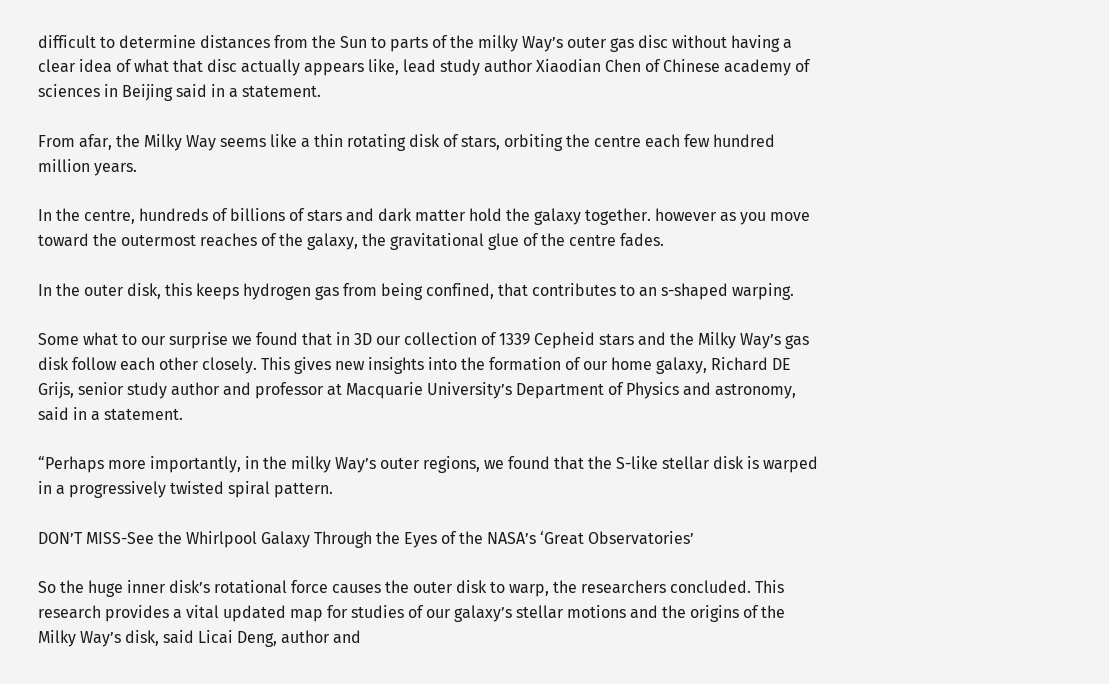difficult to determine distances from the Sun to parts of the milky Way’s outer gas disc without having a clear idea of what that disc actually appears like, lead study author Xiaodian Chen of Chinese academy of sciences in Beijing said in a statement.

From afar, the Milky Way seems like a thin rotating disk of stars, orbiting the centre each few hundred million years.

In the centre, hundreds of billions of stars and dark matter hold the galaxy together. however as you move toward the outermost reaches of the galaxy, the gravitational glue of the centre fades.

In the outer disk, this keeps hydrogen gas from being confined, that contributes to an s-shaped warping.

Some what to our surprise we found that in 3D our collection of 1339 Cepheid stars and the Milky Way’s gas disk follow each other closely. This gives new insights into the formation of our home galaxy, Richard DE Grijs, senior study author and professor at Macquarie University’s Department of Physics and astronomy, said in a statement.

“Perhaps more importantly, in the milky Way’s outer regions, we found that the S-like stellar disk is warped in a progressively twisted spiral pattern.

DON’T MISS-See the Whirlpool Galaxy Through the Eyes of the NASA’s ‘Great Observatories’

So the huge inner disk’s rotational force causes the outer disk to warp, the researchers concluded. This research provides a vital updated map for studies of our galaxy’s stellar motions and the origins of the Milky Way’s disk, said Licai Deng, author and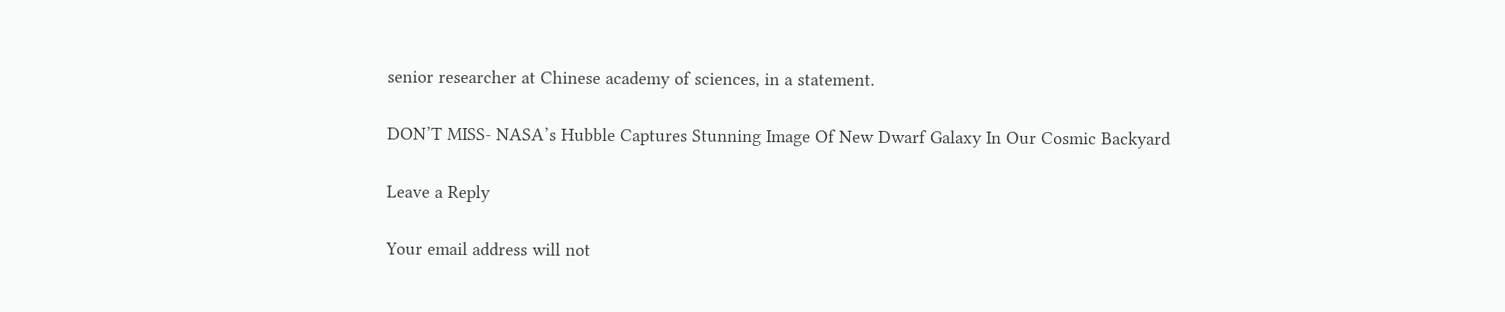senior researcher at Chinese academy of sciences, in a statement.

DON’T MISS- NASA’s Hubble Captures Stunning Image Of New Dwarf Galaxy In Our Cosmic Backyard

Leave a Reply

Your email address will not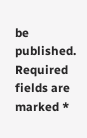be published. Required fields are marked *